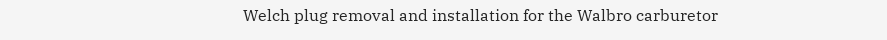Welch plug removal and installation for the Walbro carburetor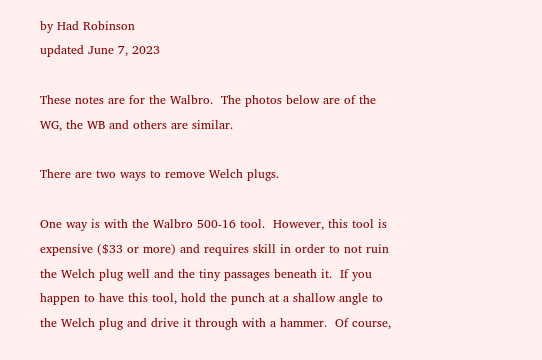by Had Robinson
updated June 7, 2023

These notes are for the Walbro.  The photos below are of the WG, the WB and others are similar.

There are two ways to remove Welch plugs.

One way is with the Walbro 500-16 tool.  However, this tool is expensive ($33 or more) and requires skill in order to not ruin the Welch plug well and the tiny passages beneath it.  If you happen to have this tool, hold the punch at a shallow angle to the Welch plug and drive it through with a hammer.  Of course,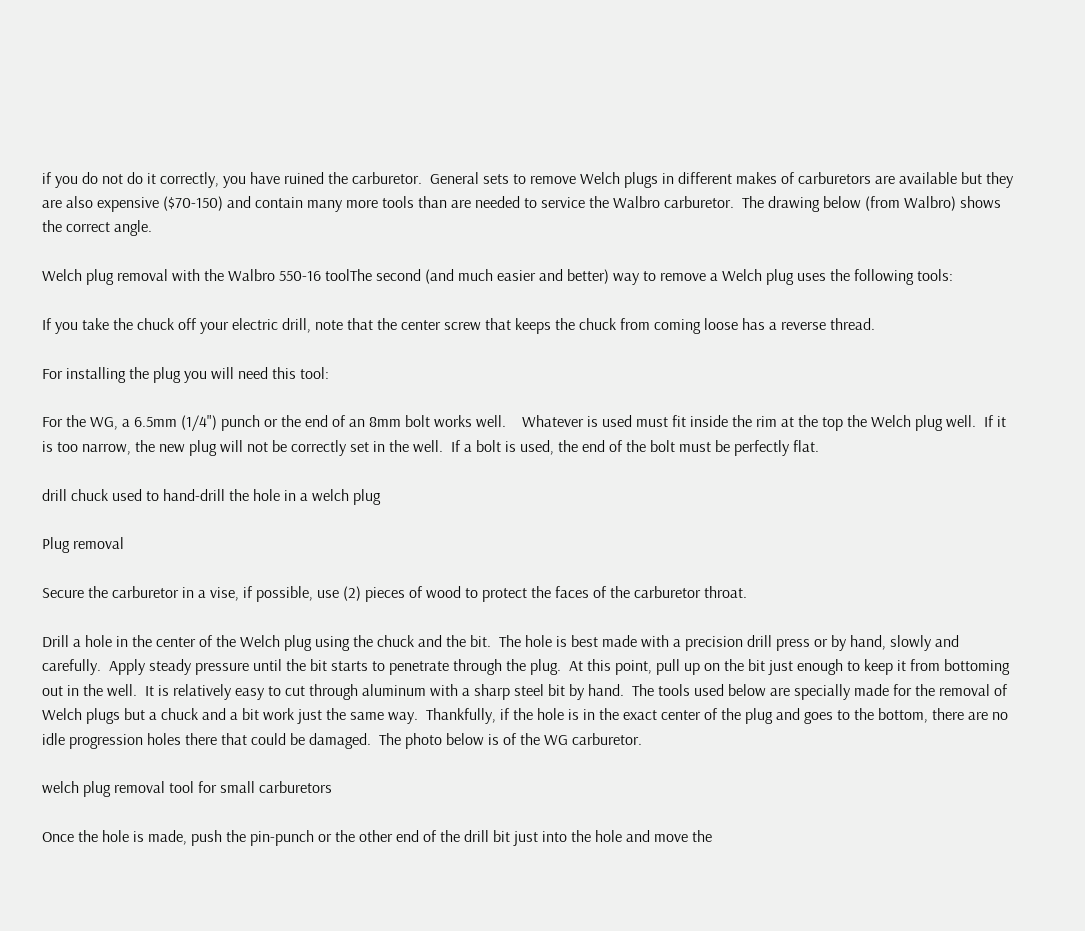if you do not do it correctly, you have ruined the carburetor.  General sets to remove Welch plugs in different makes of carburetors are available but they are also expensive ($70-150) and contain many more tools than are needed to service the Walbro carburetor.  The drawing below (from Walbro) shows the correct angle.

Welch plug removal with the Walbro 550-16 toolThe second (and much easier and better) way to remove a Welch plug uses the following tools:

If you take the chuck off your electric drill, note that the center screw that keeps the chuck from coming loose has a reverse thread.

For installing the plug you will need this tool:

For the WG, a 6.5mm (1/4") punch or the end of an 8mm bolt works well.    Whatever is used must fit inside the rim at the top the Welch plug well.  If it is too narrow, the new plug will not be correctly set in the well.  If a bolt is used, the end of the bolt must be perfectly flat.

drill chuck used to hand-drill the hole in a welch plug

Plug removal

Secure the carburetor in a vise, if possible, use (2) pieces of wood to protect the faces of the carburetor throat.

Drill a hole in the center of the Welch plug using the chuck and the bit.  The hole is best made with a precision drill press or by hand, slowly and carefully.  Apply steady pressure until the bit starts to penetrate through the plug.  At this point, pull up on the bit just enough to keep it from bottoming out in the well.  It is relatively easy to cut through aluminum with a sharp steel bit by hand.  The tools used below are specially made for the removal of Welch plugs but a chuck and a bit work just the same way.  Thankfully, if the hole is in the exact center of the plug and goes to the bottom, there are no idle progression holes there that could be damaged.  The photo below is of the WG carburetor.

welch plug removal tool for small carburetors

Once the hole is made, push the pin-punch or the other end of the drill bit just into the hole and move the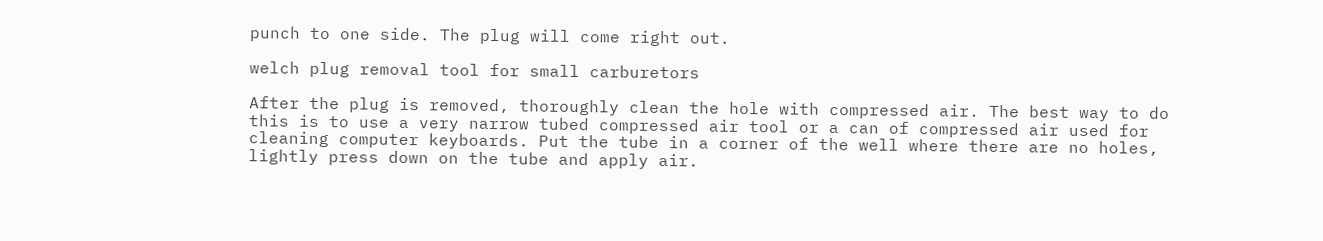punch to one side. The plug will come right out.

welch plug removal tool for small carburetors

After the plug is removed, thoroughly clean the hole with compressed air. The best way to do this is to use a very narrow tubed compressed air tool or a can of compressed air used for cleaning computer keyboards. Put the tube in a corner of the well where there are no holes, lightly press down on the tube and apply air.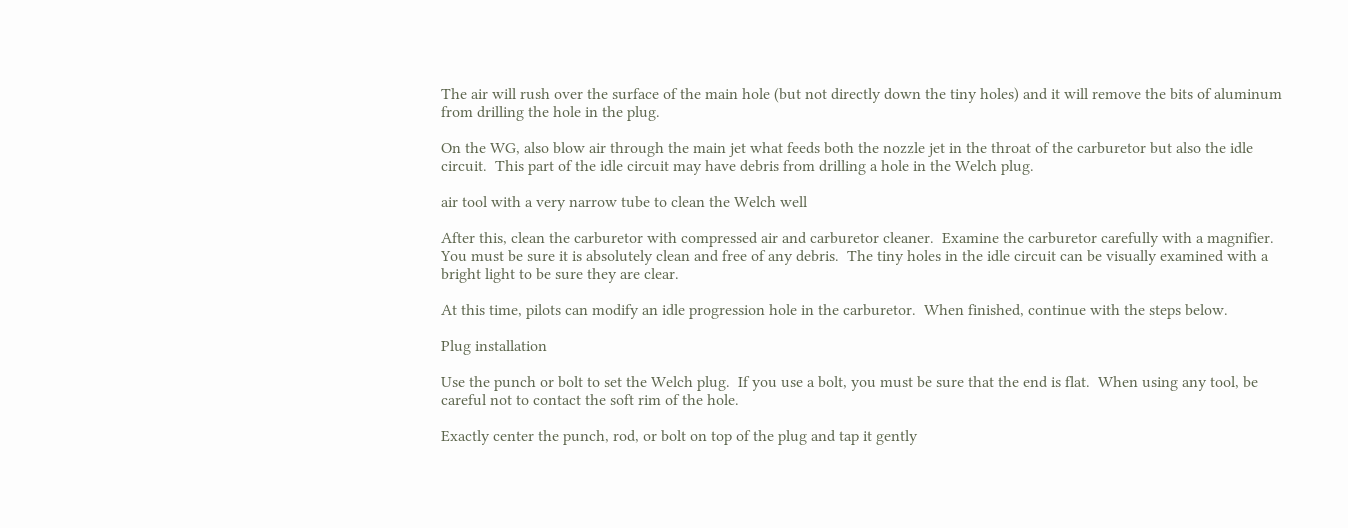The air will rush over the surface of the main hole (but not directly down the tiny holes) and it will remove the bits of aluminum from drilling the hole in the plug.

On the WG, also blow air through the main jet what feeds both the nozzle jet in the throat of the carburetor but also the idle circuit.  This part of the idle circuit may have debris from drilling a hole in the Welch plug.

air tool with a very narrow tube to clean the Welch well

After this, clean the carburetor with compressed air and carburetor cleaner.  Examine the carburetor carefully with a magnifier. You must be sure it is absolutely clean and free of any debris.  The tiny holes in the idle circuit can be visually examined with a bright light to be sure they are clear.

At this time, pilots can modify an idle progression hole in the carburetor.  When finished, continue with the steps below.

Plug installation

Use the punch or bolt to set the Welch plug.  If you use a bolt, you must be sure that the end is flat.  When using any tool, be careful not to contact the soft rim of the hole.

Exactly center the punch, rod, or bolt on top of the plug and tap it gently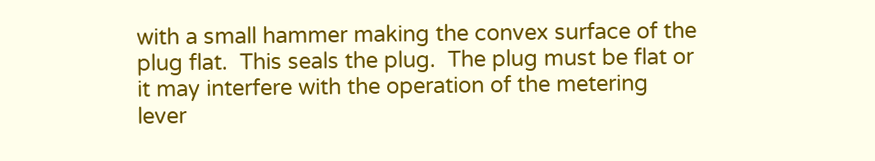with a small hammer making the convex surface of the plug flat.  This seals the plug.  The plug must be flat or it may interfere with the operation of the metering lever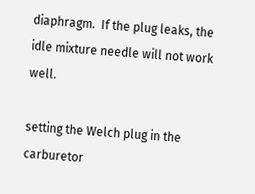diaphragm.  If the plug leaks, the idle mixture needle will not work well.

setting the Welch plug in the carburetor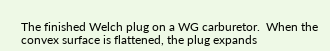The finished Welch plug on a WG carburetor.  When the convex surface is flattened, the plug expands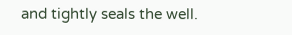and tightly seals the well.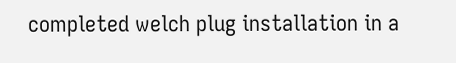completed welch plug installation in a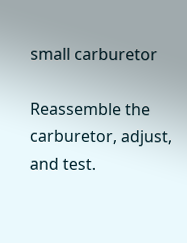small carburetor

Reassemble the carburetor, adjust, and test.